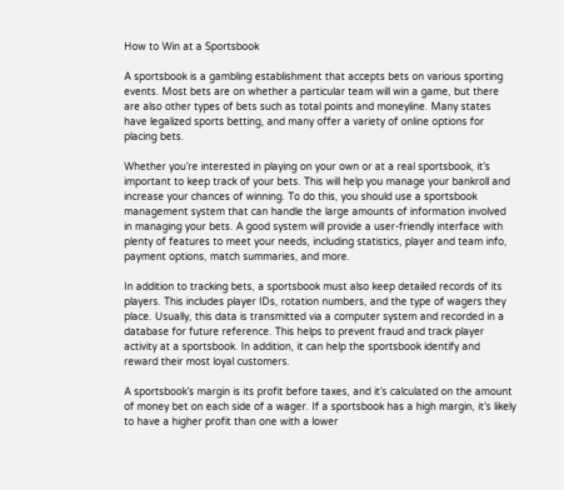How to Win at a Sportsbook

A sportsbook is a gambling establishment that accepts bets on various sporting events. Most bets are on whether a particular team will win a game, but there are also other types of bets such as total points and moneyline. Many states have legalized sports betting, and many offer a variety of online options for placing bets.

Whether you’re interested in playing on your own or at a real sportsbook, it’s important to keep track of your bets. This will help you manage your bankroll and increase your chances of winning. To do this, you should use a sportsbook management system that can handle the large amounts of information involved in managing your bets. A good system will provide a user-friendly interface with plenty of features to meet your needs, including statistics, player and team info, payment options, match summaries, and more.

In addition to tracking bets, a sportsbook must also keep detailed records of its players. This includes player IDs, rotation numbers, and the type of wagers they place. Usually, this data is transmitted via a computer system and recorded in a database for future reference. This helps to prevent fraud and track player activity at a sportsbook. In addition, it can help the sportsbook identify and reward their most loyal customers.

A sportsbook’s margin is its profit before taxes, and it’s calculated on the amount of money bet on each side of a wager. If a sportsbook has a high margin, it’s likely to have a higher profit than one with a lower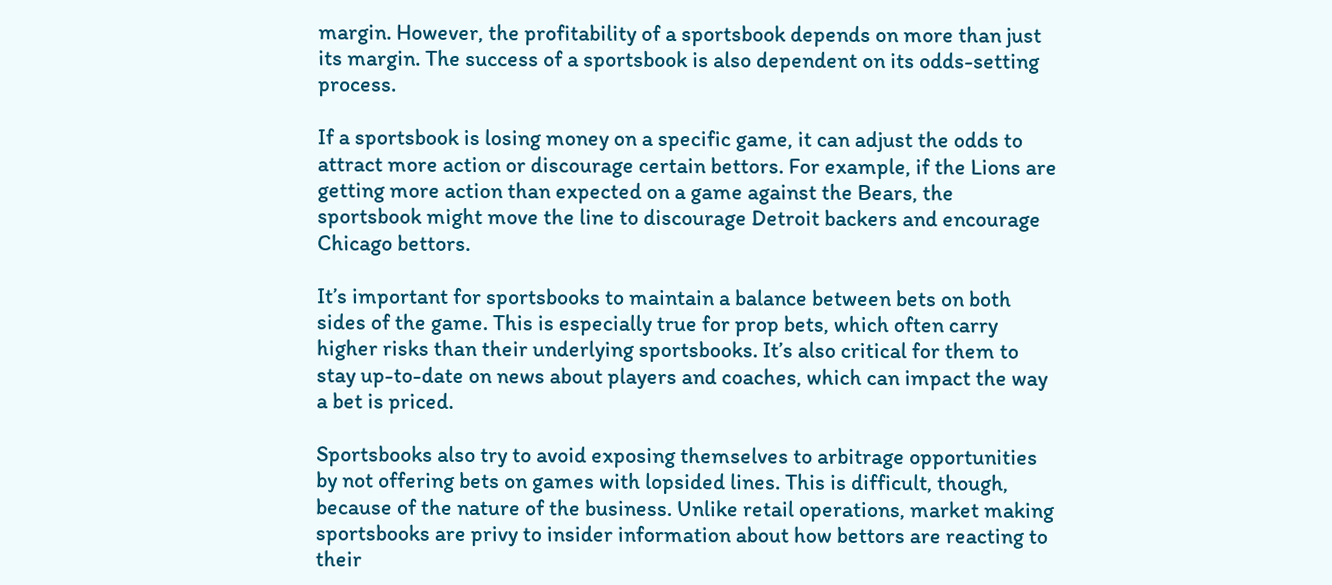margin. However, the profitability of a sportsbook depends on more than just its margin. The success of a sportsbook is also dependent on its odds-setting process.

If a sportsbook is losing money on a specific game, it can adjust the odds to attract more action or discourage certain bettors. For example, if the Lions are getting more action than expected on a game against the Bears, the sportsbook might move the line to discourage Detroit backers and encourage Chicago bettors.

It’s important for sportsbooks to maintain a balance between bets on both sides of the game. This is especially true for prop bets, which often carry higher risks than their underlying sportsbooks. It’s also critical for them to stay up-to-date on news about players and coaches, which can impact the way a bet is priced.

Sportsbooks also try to avoid exposing themselves to arbitrage opportunities by not offering bets on games with lopsided lines. This is difficult, though, because of the nature of the business. Unlike retail operations, market making sportsbooks are privy to insider information about how bettors are reacting to their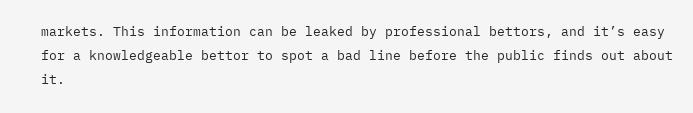markets. This information can be leaked by professional bettors, and it’s easy for a knowledgeable bettor to spot a bad line before the public finds out about it.